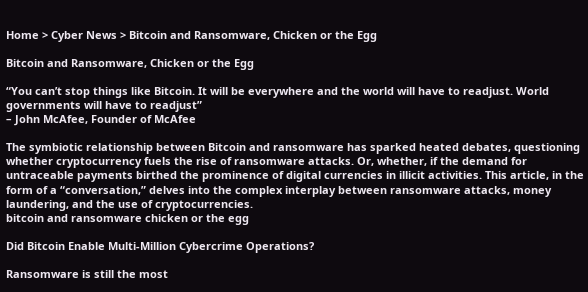Home > Cyber News > Bitcoin and Ransomware, Chicken or the Egg

Bitcoin and Ransomware, Chicken or the Egg

“You can’t stop things like Bitcoin. It will be everywhere and the world will have to readjust. World governments will have to readjust”
– John McAfee, Founder of McAfee

The symbiotic relationship between Bitcoin and ransomware has sparked heated debates, questioning whether cryptocurrency fuels the rise of ransomware attacks. Or, whether, if the demand for untraceable payments birthed the prominence of digital currencies in illicit activities. This article, in the form of a “conversation,” delves into the complex interplay between ransomware attacks, money laundering, and the use of cryptocurrencies.
bitcoin and ransomware chicken or the egg

Did Bitcoin Enable Multi-Million Cybercrime Operations?

Ransomware is still the most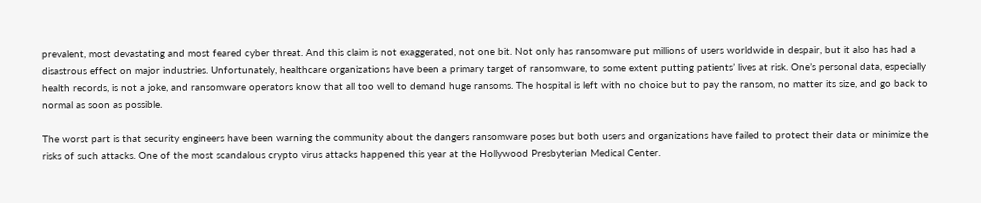prevalent, most devastating and most feared cyber threat. And this claim is not exaggerated, not one bit. Not only has ransomware put millions of users worldwide in despair, but it also has had a disastrous effect on major industries. Unfortunately, healthcare organizations have been a primary target of ransomware, to some extent putting patients’ lives at risk. One’s personal data, especially health records, is not a joke, and ransomware operators know that all too well to demand huge ransoms. The hospital is left with no choice but to pay the ransom, no matter its size, and go back to normal as soon as possible.

The worst part is that security engineers have been warning the community about the dangers ransomware poses but both users and organizations have failed to protect their data or minimize the risks of such attacks. One of the most scandalous crypto virus attacks happened this year at the Hollywood Presbyterian Medical Center.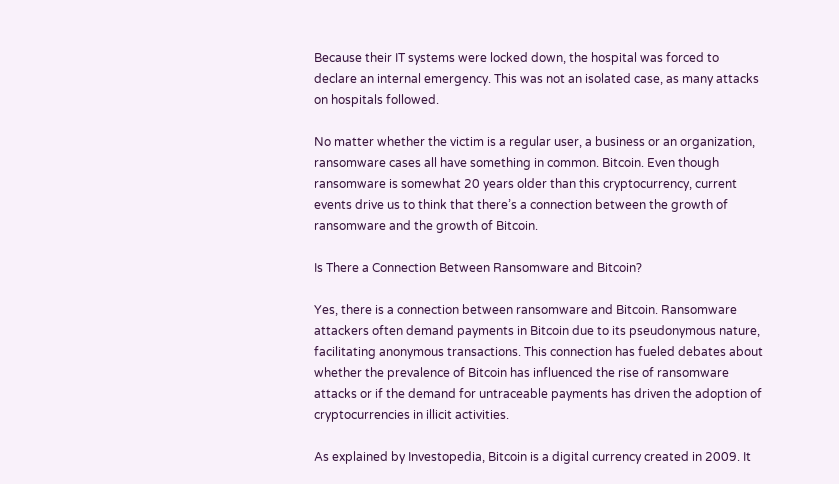Because their IT systems were locked down, the hospital was forced to declare an internal emergency. This was not an isolated case, as many attacks on hospitals followed.

No matter whether the victim is a regular user, a business or an organization, ransomware cases all have something in common. Bitcoin. Even though ransomware is somewhat 20 years older than this cryptocurrency, current events drive us to think that there’s a connection between the growth of ransomware and the growth of Bitcoin.

Is There a Connection Between Ransomware and Bitcoin?

Yes, there is a connection between ransomware and Bitcoin. Ransomware attackers often demand payments in Bitcoin due to its pseudonymous nature, facilitating anonymous transactions. This connection has fueled debates about whether the prevalence of Bitcoin has influenced the rise of ransomware attacks or if the demand for untraceable payments has driven the adoption of cryptocurrencies in illicit activities.

As explained by Investopedia, Bitcoin is a digital currency created in 2009. It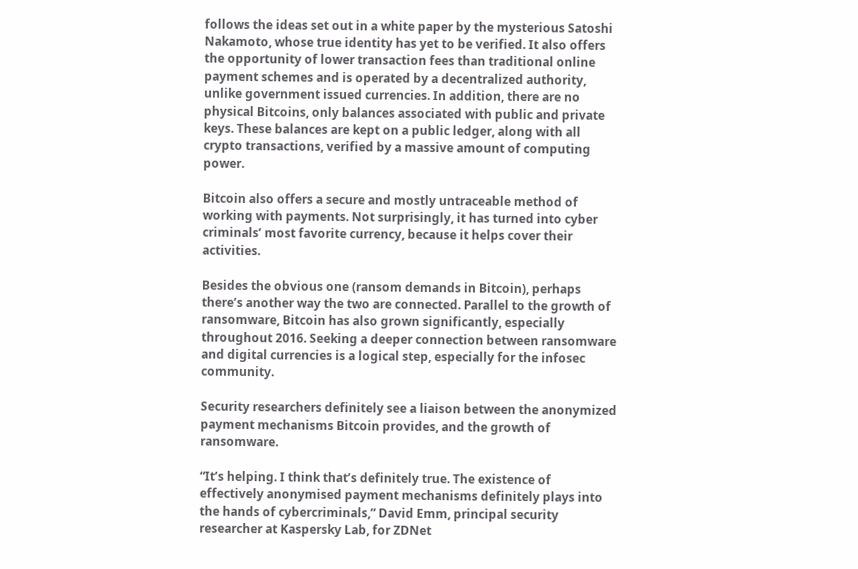follows the ideas set out in a white paper by the mysterious Satoshi Nakamoto, whose true identity has yet to be verified. It also offers the opportunity of lower transaction fees than traditional online payment schemes and is operated by a decentralized authority, unlike government issued currencies. In addition, there are no physical Bitcoins, only balances associated with public and private keys. These balances are kept on a public ledger, along with all crypto transactions, verified by a massive amount of computing power.

Bitcoin also offers a secure and mostly untraceable method of working with payments. Not surprisingly, it has turned into cyber criminals’ most favorite currency, because it helps cover their activities.

Besides the obvious one (ransom demands in Bitcoin), perhaps there’s another way the two are connected. Parallel to the growth of ransomware, Bitcoin has also grown significantly, especially throughout 2016. Seeking a deeper connection between ransomware and digital currencies is a logical step, especially for the infosec community.

Security researchers definitely see a liaison between the anonymized payment mechanisms Bitcoin provides, and the growth of ransomware.

“It’s helping. I think that’s definitely true. The existence of effectively anonymised payment mechanisms definitely plays into the hands of cybercriminals,” David Emm, principal security researcher at Kaspersky Lab, for ZDNet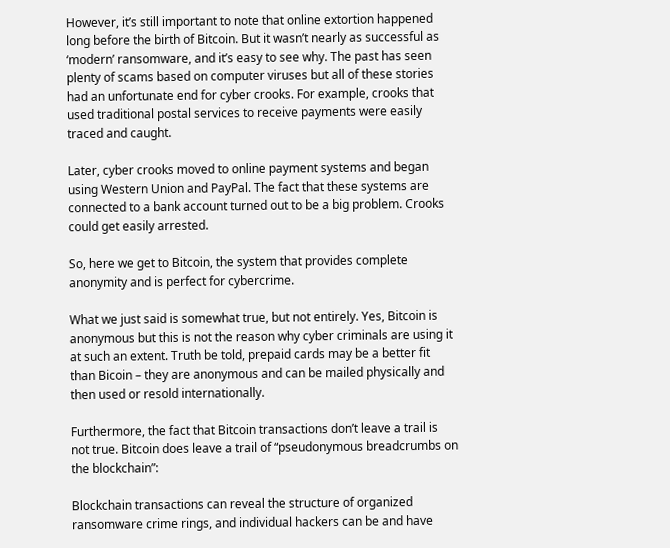However, it’s still important to note that online extortion happened long before the birth of Bitcoin. But it wasn’t nearly as successful as ‘modern’ ransomware, and it’s easy to see why. The past has seen plenty of scams based on computer viruses but all of these stories had an unfortunate end for cyber crooks. For example, crooks that used traditional postal services to receive payments were easily traced and caught.

Later, cyber crooks moved to online payment systems and began using Western Union and PayPal. The fact that these systems are connected to a bank account turned out to be a big problem. Crooks could get easily arrested.

So, here we get to Bitcoin, the system that provides complete anonymity and is perfect for cybercrime.

What we just said is somewhat true, but not entirely. Yes, Bitcoin is anonymous but this is not the reason why cyber criminals are using it at such an extent. Truth be told, prepaid cards may be a better fit than Bicoin – they are anonymous and can be mailed physically and then used or resold internationally.

Furthermore, the fact that Bitcoin transactions don’t leave a trail is not true. Bitcoin does leave a trail of “pseudonymous breadcrumbs on the blockchain”:

Blockchain transactions can reveal the structure of organized ransomware crime rings, and individual hackers can be and have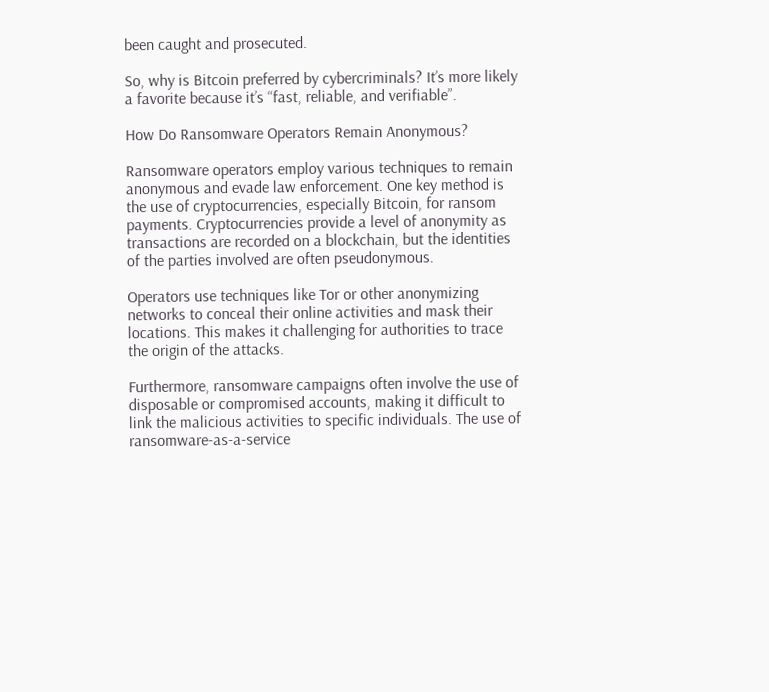been caught and prosecuted.

So, why is Bitcoin preferred by cybercriminals? It’s more likely a favorite because it’s “fast, reliable, and verifiable”.

How Do Ransomware Operators Remain Anonymous?

Ransomware operators employ various techniques to remain anonymous and evade law enforcement. One key method is the use of cryptocurrencies, especially Bitcoin, for ransom payments. Cryptocurrencies provide a level of anonymity as transactions are recorded on a blockchain, but the identities of the parties involved are often pseudonymous.

Operators use techniques like Tor or other anonymizing networks to conceal their online activities and mask their locations. This makes it challenging for authorities to trace the origin of the attacks.

Furthermore, ransomware campaigns often involve the use of disposable or compromised accounts, making it difficult to link the malicious activities to specific individuals. The use of ransomware-as-a-service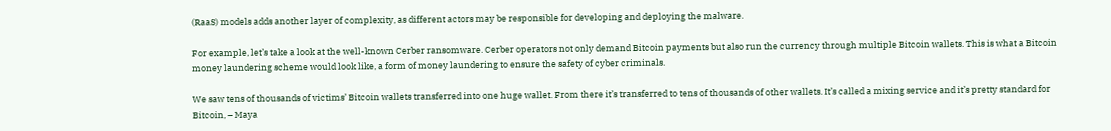(RaaS) models adds another layer of complexity, as different actors may be responsible for developing and deploying the malware.

For example, let’s take a look at the well-known Cerber ransomware. Cerber operators not only demand Bitcoin payments but also run the currency through multiple Bitcoin wallets. This is what a Bitcoin money laundering scheme would look like, a form of money laundering to ensure the safety of cyber criminals.

We saw tens of thousands of victims’ Bitcoin wallets transferred into one huge wallet. From there it’s transferred to tens of thousands of other wallets. It’s called a mixing service and it’s pretty standard for Bitcoin, – Maya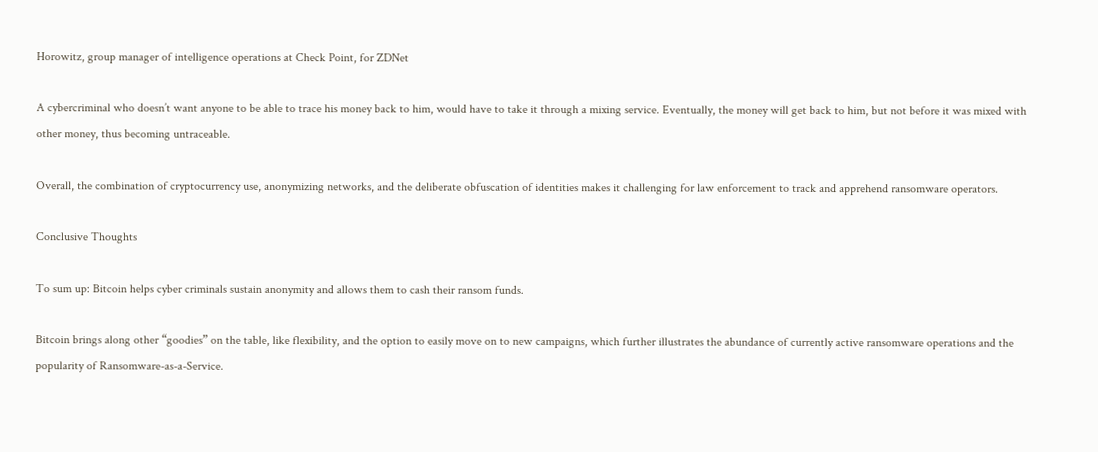Horowitz, group manager of intelligence operations at Check Point, for ZDNet

A cybercriminal who doesn’t want anyone to be able to trace his money back to him, would have to take it through a mixing service. Eventually, the money will get back to him, but not before it was mixed with other money, thus becoming untraceable.

Overall, the combination of cryptocurrency use, anonymizing networks, and the deliberate obfuscation of identities makes it challenging for law enforcement to track and apprehend ransomware operators.

Conclusive Thoughts

To sum up: Bitcoin helps cyber criminals sustain anonymity and allows them to cash their ransom funds.

Bitcoin brings along other “goodies” on the table, like flexibility, and the option to easily move on to new campaigns, which further illustrates the abundance of currently active ransomware operations and the popularity of Ransomware-as-a-Service.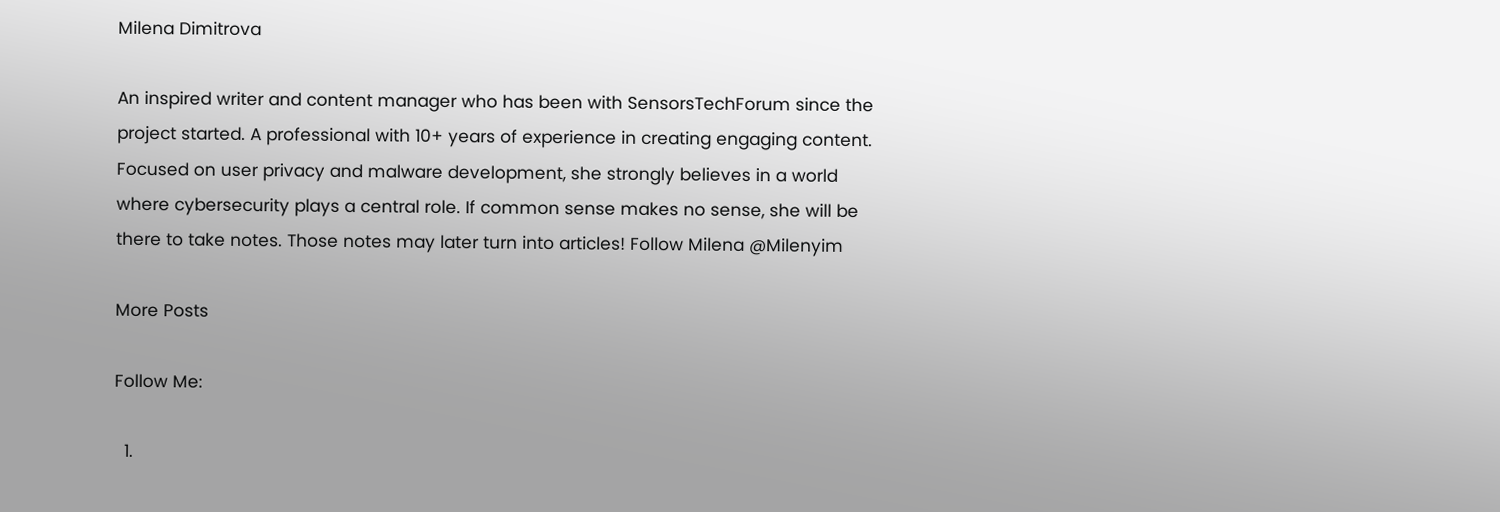Milena Dimitrova

An inspired writer and content manager who has been with SensorsTechForum since the project started. A professional with 10+ years of experience in creating engaging content. Focused on user privacy and malware development, she strongly believes in a world where cybersecurity plays a central role. If common sense makes no sense, she will be there to take notes. Those notes may later turn into articles! Follow Milena @Milenyim

More Posts

Follow Me:

  1.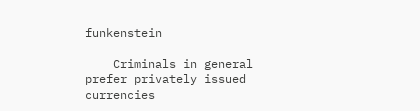funkenstein

    Criminals in general prefer privately issued currencies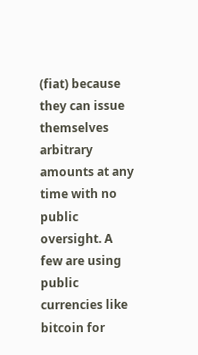(fiat) because they can issue themselves arbitrary amounts at any time with no public oversight. A few are using public currencies like bitcoin for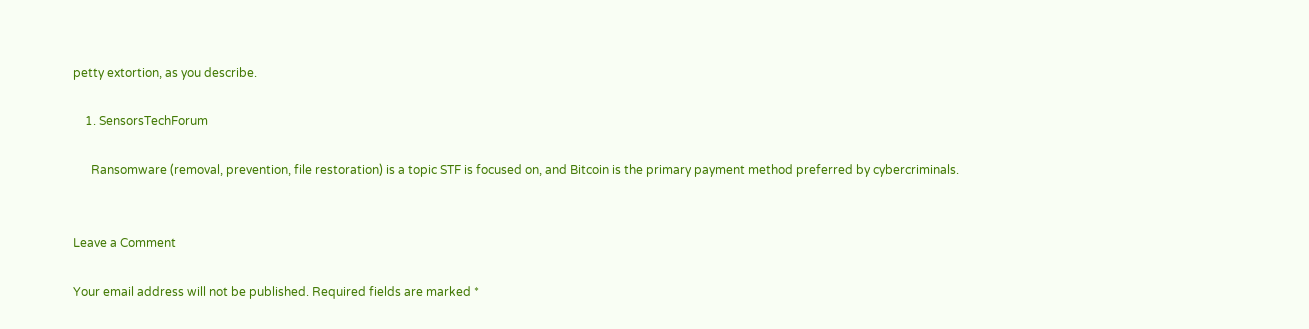petty extortion, as you describe.

    1. SensorsTechForum

      Ransomware (removal, prevention, file restoration) is a topic STF is focused on, and Bitcoin is the primary payment method preferred by cybercriminals.


Leave a Comment

Your email address will not be published. Required fields are marked *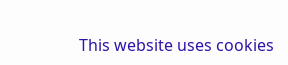This website uses cookies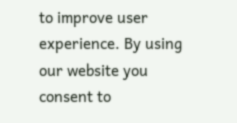to improve user experience. By using our website you consent to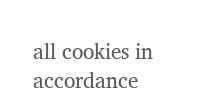all cookies in accordance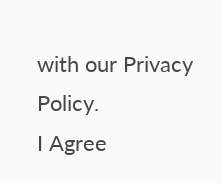with our Privacy Policy.
I Agree